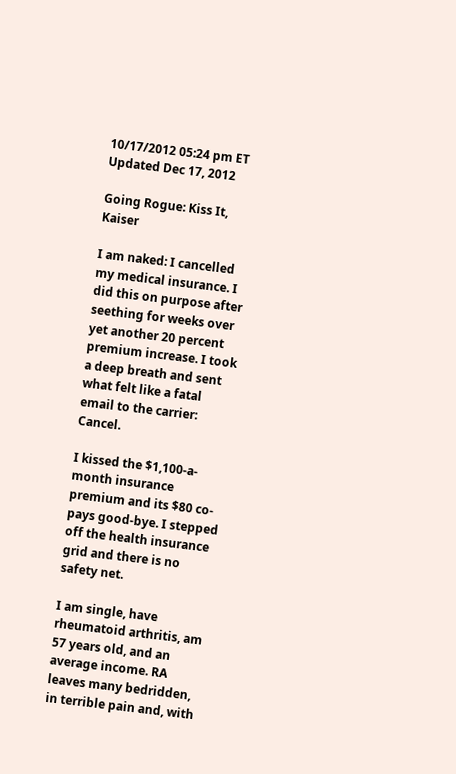10/17/2012 05:24 pm ET Updated Dec 17, 2012

Going Rogue: Kiss It, Kaiser

I am naked: I cancelled my medical insurance. I did this on purpose after seething for weeks over yet another 20 percent premium increase. I took a deep breath and sent what felt like a fatal email to the carrier: Cancel.

I kissed the $1,100-a-month insurance premium and its $80 co-pays good-bye. I stepped off the health insurance grid and there is no safety net.

I am single, have rheumatoid arthritis, am 57 years old, and an average income. RA leaves many bedridden, in terrible pain and, with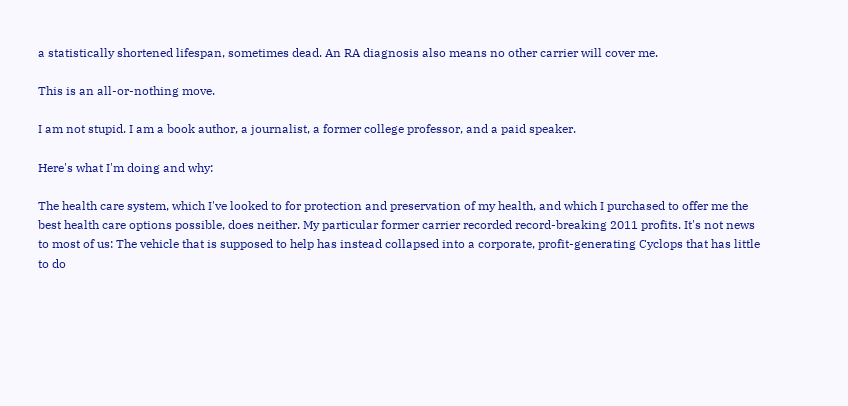a statistically shortened lifespan, sometimes dead. An RA diagnosis also means no other carrier will cover me.

This is an all-or-nothing move.

I am not stupid. I am a book author, a journalist, a former college professor, and a paid speaker.

Here's what I'm doing and why:

The health care system, which I've looked to for protection and preservation of my health, and which I purchased to offer me the best health care options possible, does neither. My particular former carrier recorded record-breaking 2011 profits. It's not news to most of us: The vehicle that is supposed to help has instead collapsed into a corporate, profit-generating Cyclops that has little to do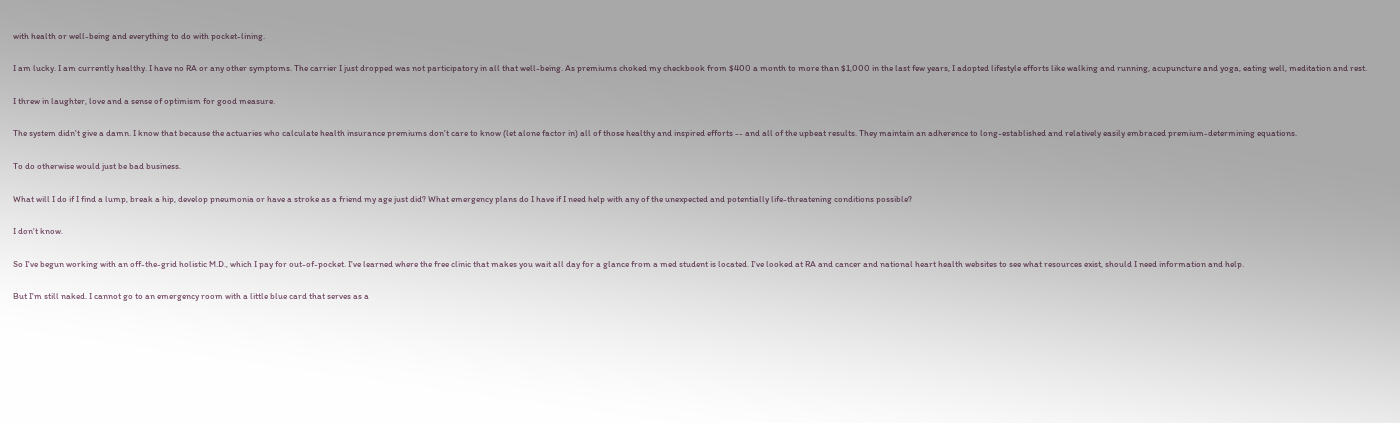with health or well-being and everything to do with pocket-lining.

I am lucky. I am currently healthy. I have no RA or any other symptoms. The carrier I just dropped was not participatory in all that well-being. As premiums choked my checkbook from $400 a month to more than $1,000 in the last few years, I adopted lifestyle efforts like walking and running, acupuncture and yoga, eating well, meditation and rest.

I threw in laughter, love and a sense of optimism for good measure.

The system didn't give a damn. I know that because the actuaries who calculate health insurance premiums don't care to know (let alone factor in) all of those healthy and inspired efforts -- and all of the upbeat results. They maintain an adherence to long-established and relatively easily embraced premium-determining equations.

To do otherwise would just be bad business.

What will I do if I find a lump, break a hip, develop pneumonia or have a stroke as a friend my age just did? What emergency plans do I have if I need help with any of the unexpected and potentially life-threatening conditions possible?

I don't know.

So I've begun working with an off-the-grid holistic M.D., which I pay for out-of-pocket. I've learned where the free clinic that makes you wait all day for a glance from a med student is located. I've looked at RA and cancer and national heart health websites to see what resources exist, should I need information and help.

But I'm still naked. I cannot go to an emergency room with a little blue card that serves as a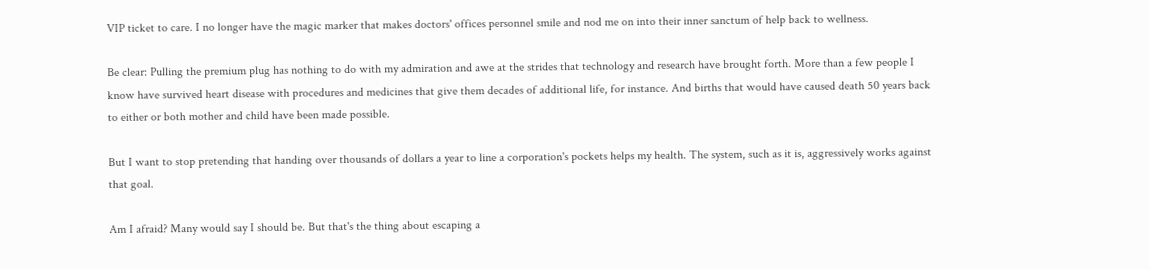VIP ticket to care. I no longer have the magic marker that makes doctors' offices personnel smile and nod me on into their inner sanctum of help back to wellness.

Be clear: Pulling the premium plug has nothing to do with my admiration and awe at the strides that technology and research have brought forth. More than a few people I know have survived heart disease with procedures and medicines that give them decades of additional life, for instance. And births that would have caused death 50 years back to either or both mother and child have been made possible.

But I want to stop pretending that handing over thousands of dollars a year to line a corporation's pockets helps my health. The system, such as it is, aggressively works against that goal.

Am I afraid? Many would say I should be. But that's the thing about escaping a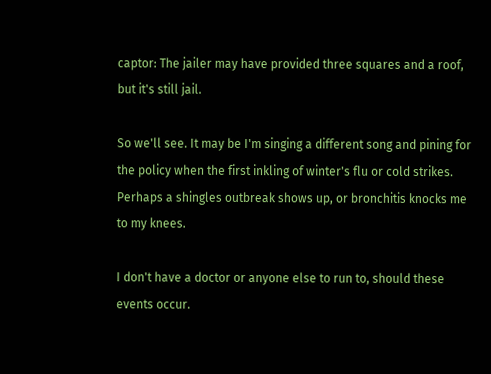captor: The jailer may have provided three squares and a roof, but it's still jail.

So we'll see. It may be I'm singing a different song and pining for the policy when the first inkling of winter's flu or cold strikes. Perhaps a shingles outbreak shows up, or bronchitis knocks me to my knees.

I don't have a doctor or anyone else to run to, should these events occur.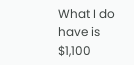What I do have is $1,100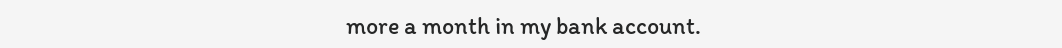more a month in my bank account.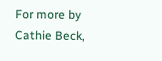For more by Cathie Beck,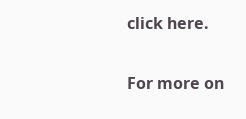click here.

For more on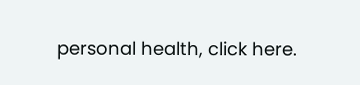personal health, click here.